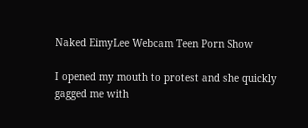Naked EimyLee Webcam Teen Porn Show

I opened my mouth to protest and she quickly gagged me with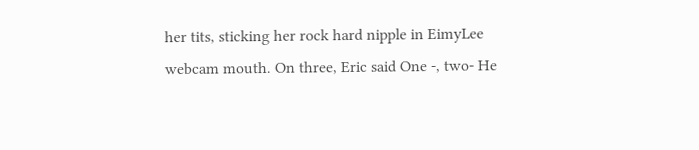her tits, sticking her rock hard nipple in EimyLee webcam mouth. On three, Eric said One -, two- He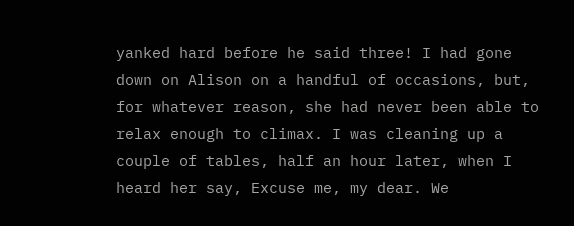yanked hard before he said three! I had gone down on Alison on a handful of occasions, but, for whatever reason, she had never been able to relax enough to climax. I was cleaning up a couple of tables, half an hour later, when I heard her say, Excuse me, my dear. We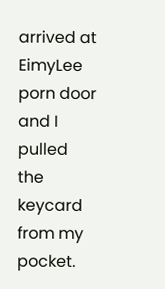arrived at EimyLee porn door and I pulled the keycard from my pocket.